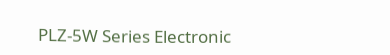PLZ-5W Series Electronic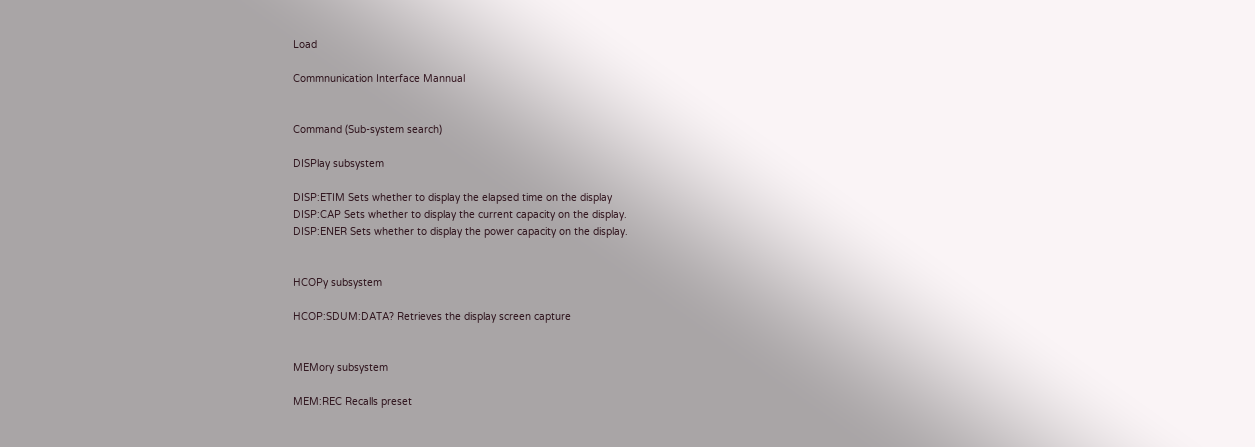Load

Commnunication Interface Mannual


Command (Sub-system search)

DISPlay subsystem

DISP:ETIM Sets whether to display the elapsed time on the display
DISP:CAP Sets whether to display the current capacity on the display.
DISP:ENER Sets whether to display the power capacity on the display.


HCOPy subsystem

HCOP:SDUM:DATA? Retrieves the display screen capture


MEMory subsystem

MEM:REC Recalls preset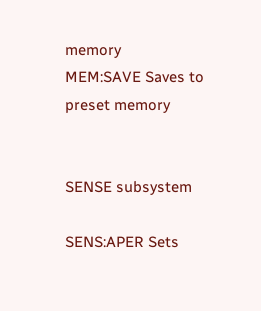memory
MEM:SAVE Saves to preset memory


SENSE subsystem

SENS:APER Sets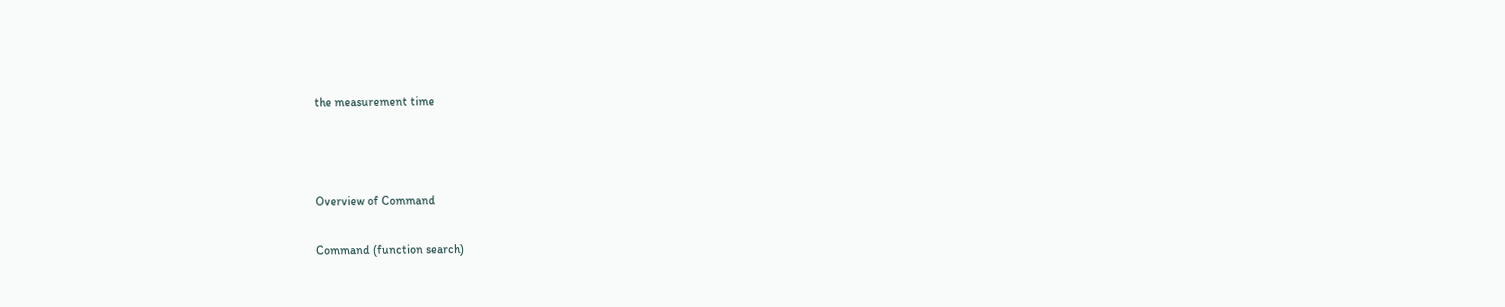the measurement time



Overview of Command

Command (function search)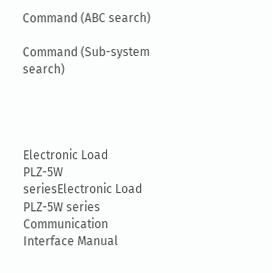Command (ABC search)

Command (Sub-system search)




Electronic Load  PLZ-5W seriesElectronic Load PLZ-5W series
Communication Interface Manual